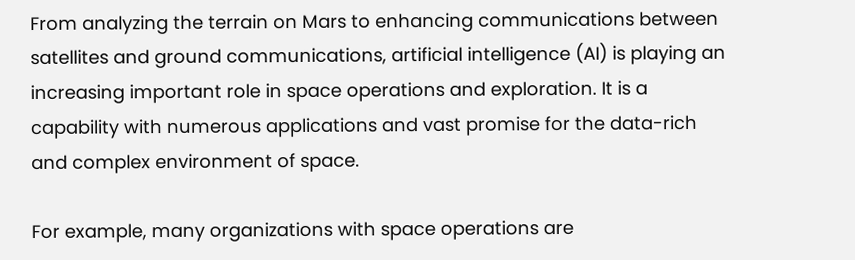From analyzing the terrain on Mars to enhancing communications between satellites and ground communications, artificial intelligence (AI) is playing an increasing important role in space operations and exploration. It is a capability with numerous applications and vast promise for the data-rich and complex environment of space.

For example, many organizations with space operations are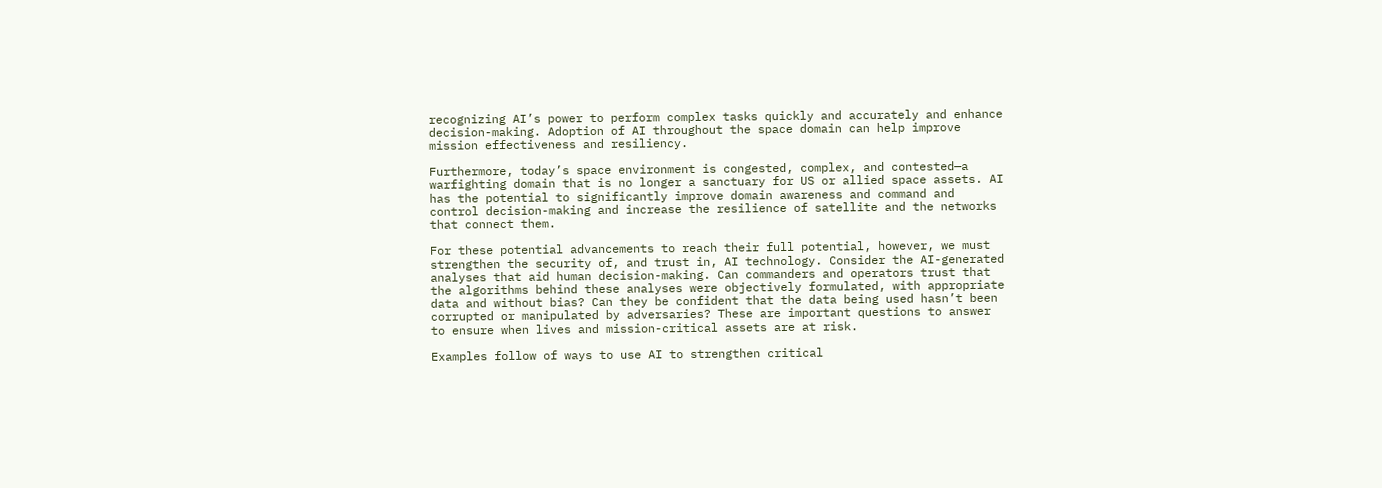recognizing AI’s power to perform complex tasks quickly and accurately and enhance decision-making. Adoption of AI throughout the space domain can help improve mission effectiveness and resiliency.

Furthermore, today’s space environment is congested, complex, and contested—a  warfighting domain that is no longer a sanctuary for US or allied space assets. AI has the potential to significantly improve domain awareness and command and control decision-making and increase the resilience of satellite and the networks that connect them.

For these potential advancements to reach their full potential, however, we must strengthen the security of, and trust in, AI technology. Consider the AI-generated analyses that aid human decision-making. Can commanders and operators trust that the algorithms behind these analyses were objectively formulated, with appropriate data and without bias? Can they be confident that the data being used hasn’t been corrupted or manipulated by adversaries? These are important questions to answer to ensure when lives and mission-critical assets are at risk.

Examples follow of ways to use AI to strengthen critical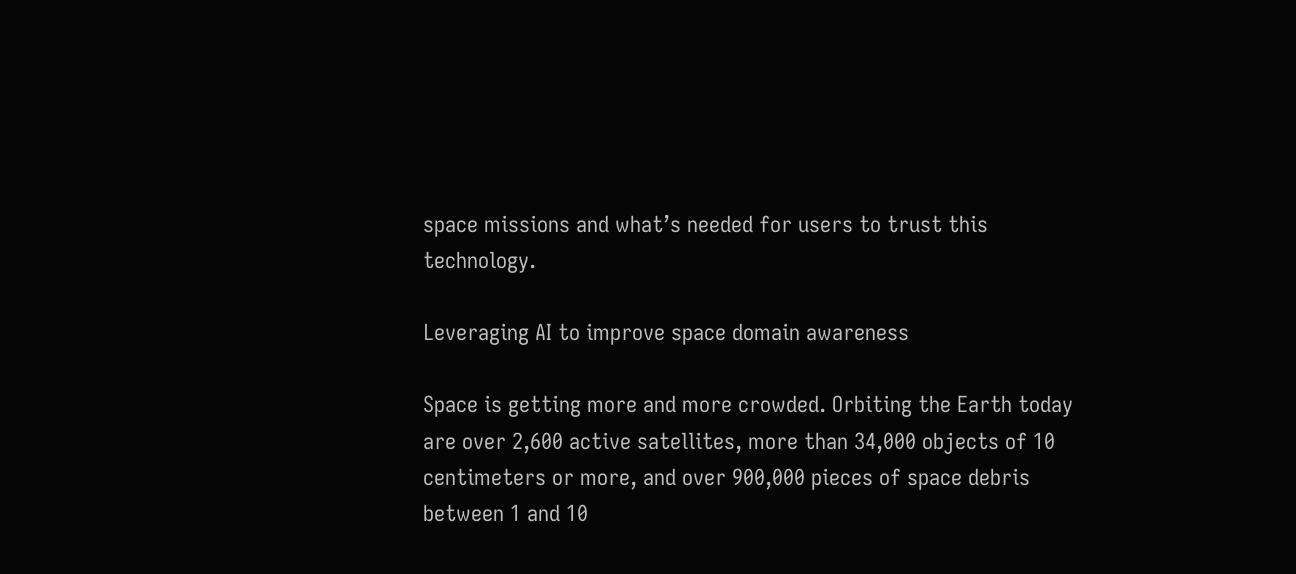space missions and what’s needed for users to trust this technology.

Leveraging AI to improve space domain awareness

Space is getting more and more crowded. Orbiting the Earth today are over 2,600 active satellites, more than 34,000 objects of 10 centimeters or more, and over 900,000 pieces of space debris between 1 and 10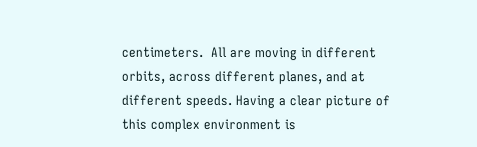centimeters.  All are moving in different orbits, across different planes, and at different speeds. Having a clear picture of this complex environment is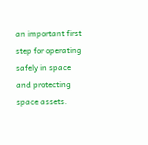an important first step for operating safely in space and protecting space assets.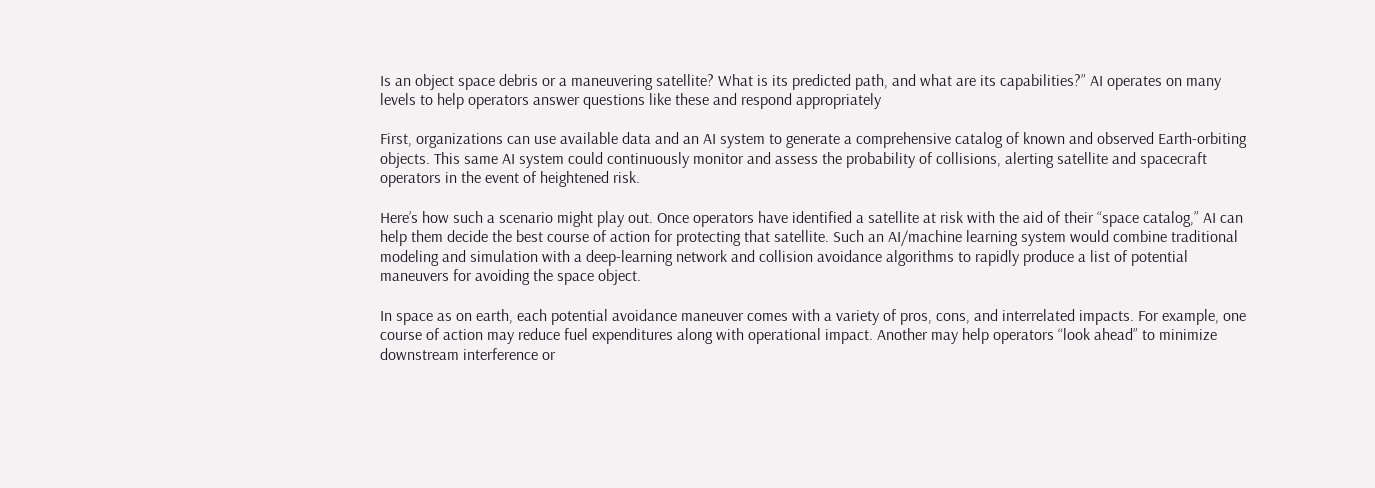Is an object space debris or a maneuvering satellite? What is its predicted path, and what are its capabilities?” AI operates on many levels to help operators answer questions like these and respond appropriately

First, organizations can use available data and an AI system to generate a comprehensive catalog of known and observed Earth-orbiting objects. This same AI system could continuously monitor and assess the probability of collisions, alerting satellite and spacecraft operators in the event of heightened risk.

Here’s how such a scenario might play out. Once operators have identified a satellite at risk with the aid of their “space catalog,” AI can help them decide the best course of action for protecting that satellite. Such an AI/machine learning system would combine traditional modeling and simulation with a deep-learning network and collision avoidance algorithms to rapidly produce a list of potential maneuvers for avoiding the space object.

In space as on earth, each potential avoidance maneuver comes with a variety of pros, cons, and interrelated impacts. For example, one course of action may reduce fuel expenditures along with operational impact. Another may help operators “look ahead” to minimize downstream interference or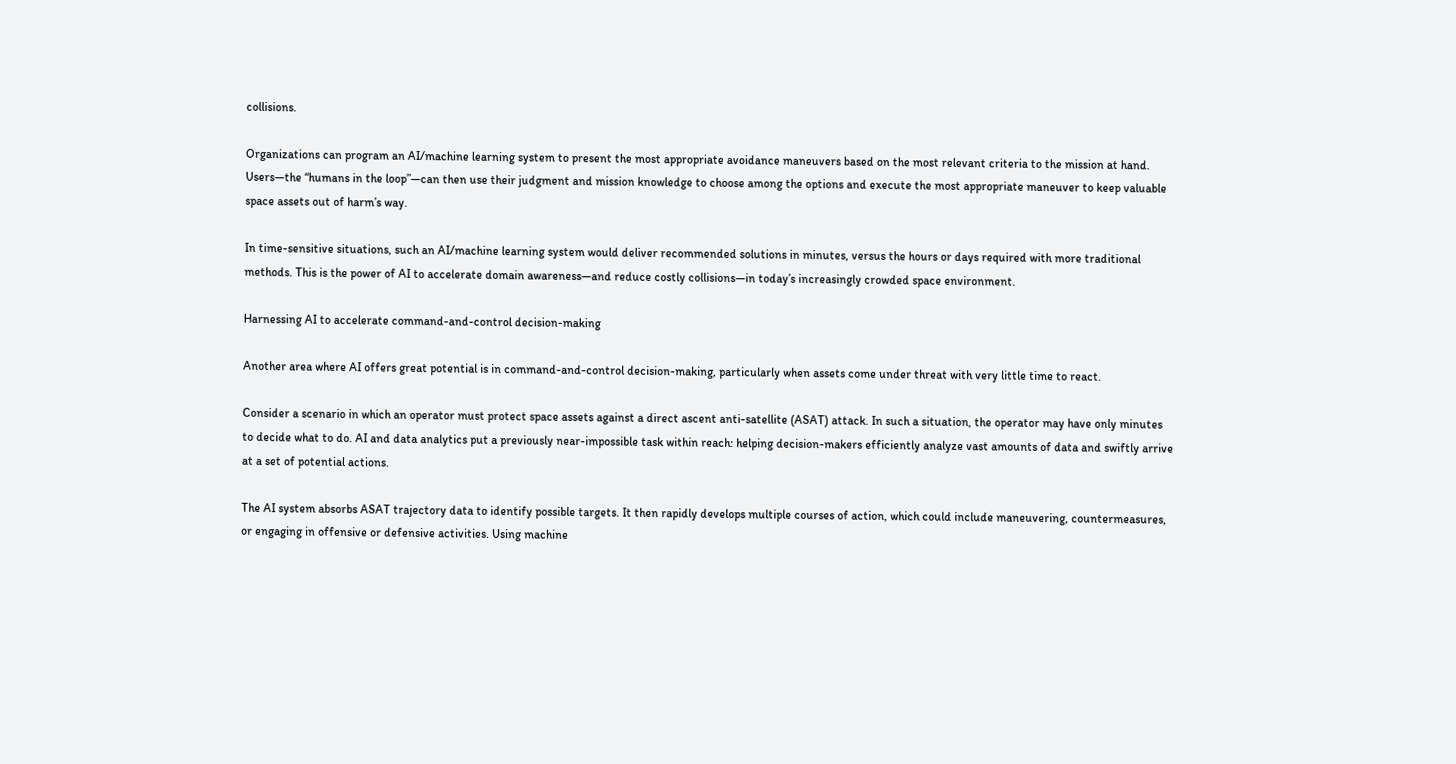collisions.

Organizations can program an AI/machine learning system to present the most appropriate avoidance maneuvers based on the most relevant criteria to the mission at hand. Users—the “humans in the loop”—can then use their judgment and mission knowledge to choose among the options and execute the most appropriate maneuver to keep valuable space assets out of harm’s way.

In time-sensitive situations, such an AI/machine learning system would deliver recommended solutions in minutes, versus the hours or days required with more traditional methods. This is the power of AI to accelerate domain awareness—and reduce costly collisions—in today’s increasingly crowded space environment.

Harnessing AI to accelerate command-and-control decision-making

Another area where AI offers great potential is in command-and-control decision-making, particularly when assets come under threat with very little time to react.

Consider a scenario in which an operator must protect space assets against a direct ascent anti-satellite (ASAT) attack. In such a situation, the operator may have only minutes to decide what to do. AI and data analytics put a previously near-impossible task within reach: helping decision-makers efficiently analyze vast amounts of data and swiftly arrive at a set of potential actions.

The AI system absorbs ASAT trajectory data to identify possible targets. It then rapidly develops multiple courses of action, which could include maneuvering, countermeasures, or engaging in offensive or defensive activities. Using machine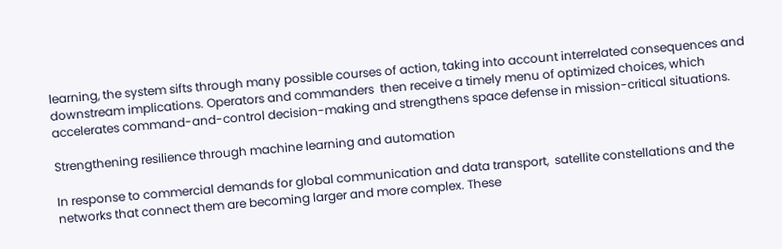learning, the system sifts through many possible courses of action, taking into account interrelated consequences and downstream implications. Operators and commanders  then receive a timely menu of optimized choices, which accelerates command-and-control decision-making and strengthens space defense in mission-critical situations.

Strengthening resilience through machine learning and automation

In response to commercial demands for global communication and data transport,  satellite constellations and the networks that connect them are becoming larger and more complex. These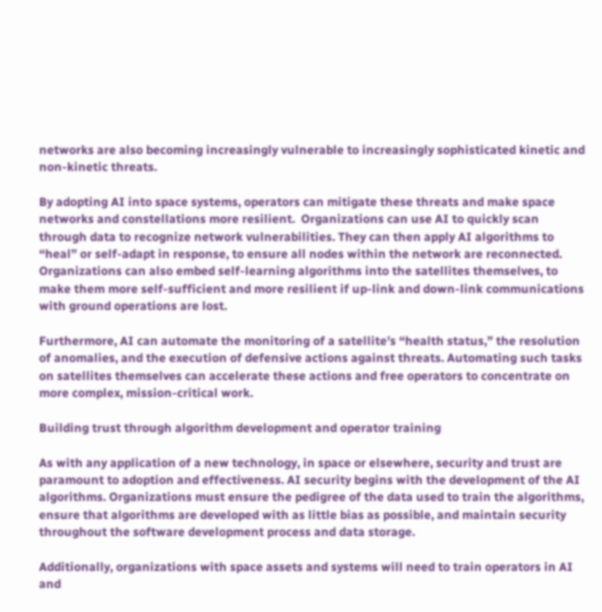networks are also becoming increasingly vulnerable to increasingly sophisticated kinetic and non-kinetic threats.

By adopting AI into space systems, operators can mitigate these threats and make space networks and constellations more resilient.  Organizations can use AI to quickly scan through data to recognize network vulnerabilities. They can then apply AI algorithms to “heal” or self-adapt in response, to ensure all nodes within the network are reconnected. Organizations can also embed self-learning algorithms into the satellites themselves, to make them more self-sufficient and more resilient if up-link and down-link communications with ground operations are lost.

Furthermore, AI can automate the monitoring of a satellite’s “health status,” the resolution of anomalies, and the execution of defensive actions against threats. Automating such tasks on satellites themselves can accelerate these actions and free operators to concentrate on more complex, mission-critical work.

Building trust through algorithm development and operator training

As with any application of a new technology, in space or elsewhere, security and trust are paramount to adoption and effectiveness. AI security begins with the development of the AI algorithms. Organizations must ensure the pedigree of the data used to train the algorithms, ensure that algorithms are developed with as little bias as possible, and maintain security throughout the software development process and data storage.

Additionally, organizations with space assets and systems will need to train operators in AI and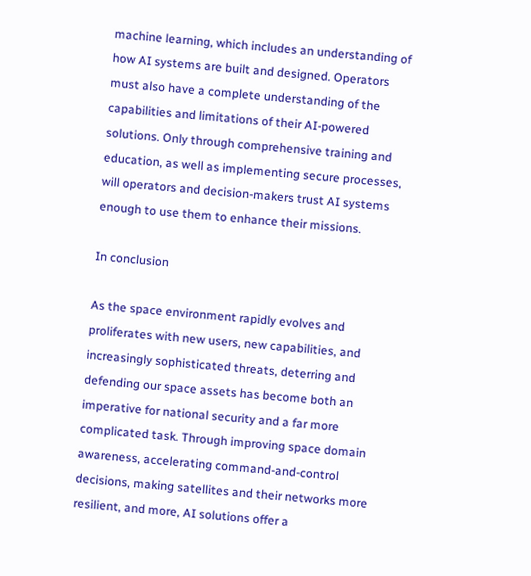machine learning, which includes an understanding of how AI systems are built and designed. Operators must also have a complete understanding of the capabilities and limitations of their AI-powered solutions. Only through comprehensive training and education, as well as implementing secure processes, will operators and decision-makers trust AI systems enough to use them to enhance their missions.

In conclusion

As the space environment rapidly evolves and proliferates with new users, new capabilities, and increasingly sophisticated threats, deterring and defending our space assets has become both an imperative for national security and a far more complicated task. Through improving space domain awareness, accelerating command-and-control decisions, making satellites and their networks more resilient, and more, AI solutions offer a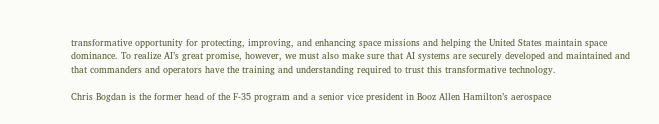transformative opportunity for protecting, improving, and enhancing space missions and helping the United States maintain space dominance. To realize AI’s great promise, however, we must also make sure that AI systems are securely developed and maintained and that commanders and operators have the training and understanding required to trust this transformative technology.

Chris Bogdan is the former head of the F-35 program and a senior vice president in Booz Allen Hamilton’s aerospace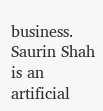business. Saurin Shah is an artificial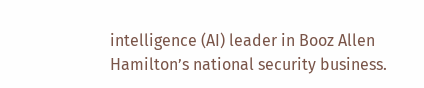intelligence (AI) leader in Booz Allen Hamilton’s national security business.